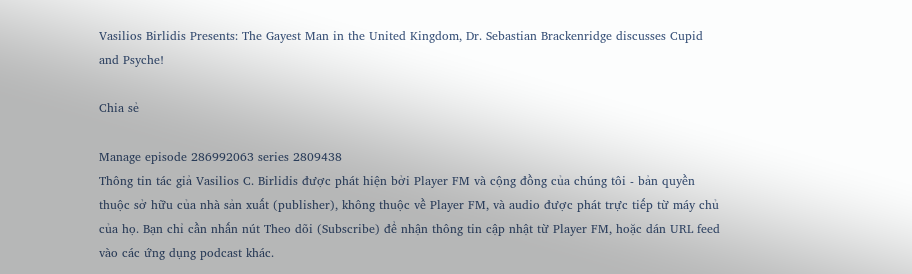Vasilios Birlidis Presents: The Gayest Man in the United Kingdom, Dr. Sebastian Brackenridge discusses Cupid and Psyche!

Chia sẻ

Manage episode 286992063 series 2809438
Thông tin tác giả Vasilios C. Birlidis được phát hiện bởi Player FM và cộng đồng của chúng tôi - bản quyền thuộc sở hữu của nhà sản xuất (publisher), không thuộc về Player FM, và audio được phát trực tiếp từ máy chủ của họ. Bạn chỉ cần nhấn nút Theo dõi (Subscribe) để nhận thông tin cập nhật từ Player FM, hoặc dán URL feed vào các ứng dụng podcast khác.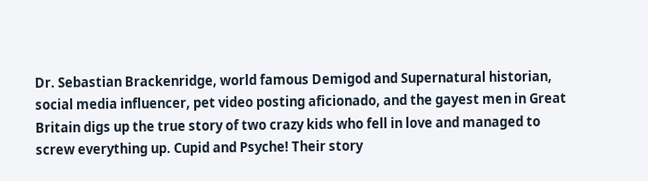Dr. Sebastian Brackenridge, world famous Demigod and Supernatural historian, social media influencer, pet video posting aficionado, and the gayest men in Great Britain digs up the true story of two crazy kids who fell in love and managed to screw everything up. Cupid and Psyche! Their story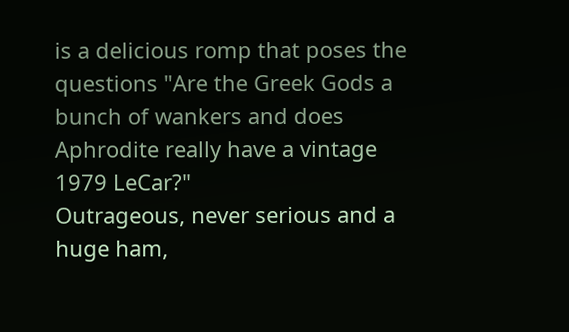is a delicious romp that poses the questions "Are the Greek Gods a bunch of wankers and does Aphrodite really have a vintage 1979 LeCar?"
Outrageous, never serious and a huge ham,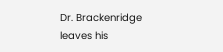Dr. Brackenridge leaves his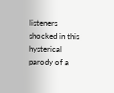listeners shocked in this hysterical parody of a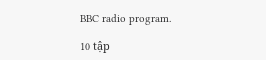BBC radio program.

10 tập